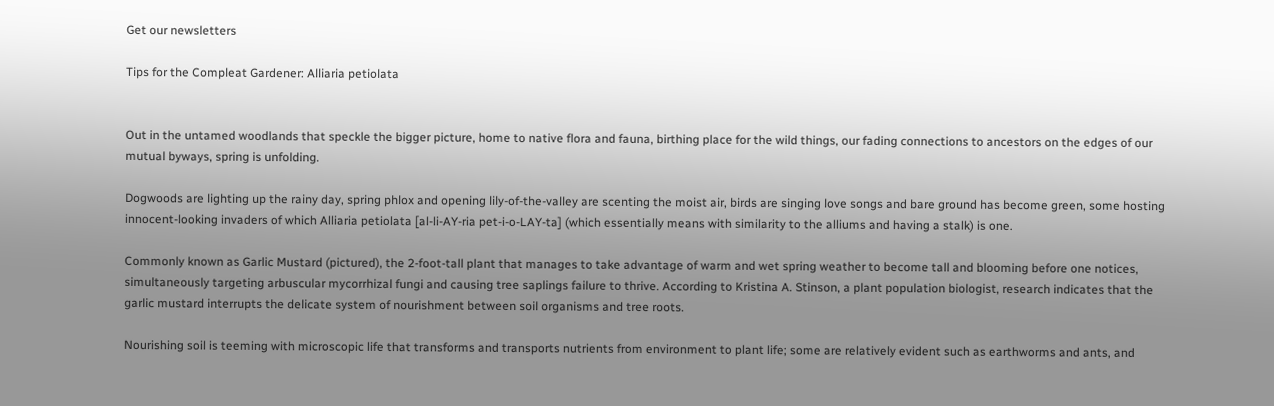Get our newsletters

Tips for the Compleat Gardener: Alliaria petiolata


Out in the untamed woodlands that speckle the bigger picture, home to native flora and fauna, birthing place for the wild things, our fading connections to ancestors on the edges of our mutual byways, spring is unfolding.

Dogwoods are lighting up the rainy day, spring phlox and opening lily-of-the-valley are scenting the moist air, birds are singing love songs and bare ground has become green, some hosting innocent-looking invaders of which Alliaria petiolata [al-li-AY-ria pet-i-o-LAY-ta] (which essentially means with similarity to the alliums and having a stalk) is one.

Commonly known as Garlic Mustard (pictured), the 2-foot-tall plant that manages to take advantage of warm and wet spring weather to become tall and blooming before one notices, simultaneously targeting arbuscular mycorrhizal fungi and causing tree saplings failure to thrive. According to Kristina A. Stinson, a plant population biologist, research indicates that the garlic mustard interrupts the delicate system of nourishment between soil organisms and tree roots.

Nourishing soil is teeming with microscopic life that transforms and transports nutrients from environment to plant life; some are relatively evident such as earthworms and ants, and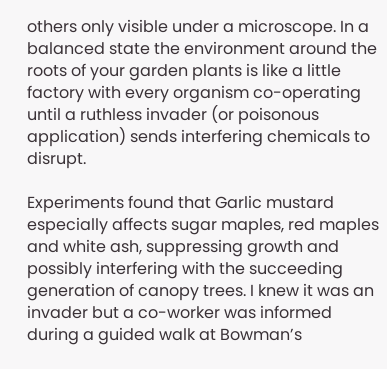others only visible under a microscope. In a balanced state the environment around the roots of your garden plants is like a little factory with every organism co-operating until a ruthless invader (or poisonous application) sends interfering chemicals to disrupt.

Experiments found that Garlic mustard especially affects sugar maples, red maples and white ash, suppressing growth and possibly interfering with the succeeding generation of canopy trees. I knew it was an invader but a co-worker was informed during a guided walk at Bowman’s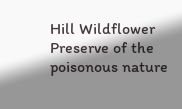Hill Wildflower Preserve of the poisonous nature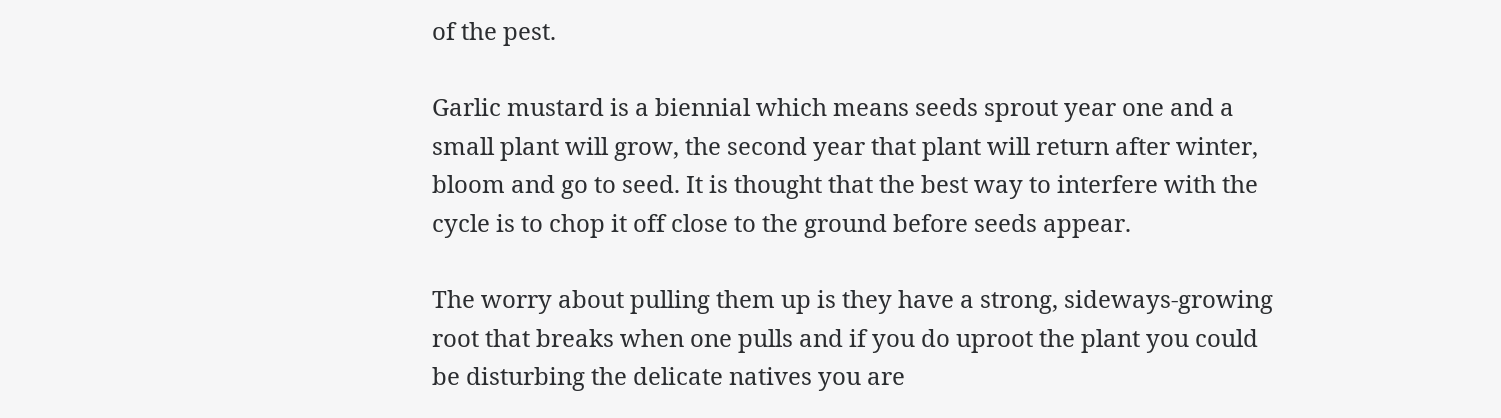of the pest.

Garlic mustard is a biennial which means seeds sprout year one and a small plant will grow, the second year that plant will return after winter, bloom and go to seed. It is thought that the best way to interfere with the cycle is to chop it off close to the ground before seeds appear.

The worry about pulling them up is they have a strong, sideways-growing root that breaks when one pulls and if you do uproot the plant you could be disturbing the delicate natives you are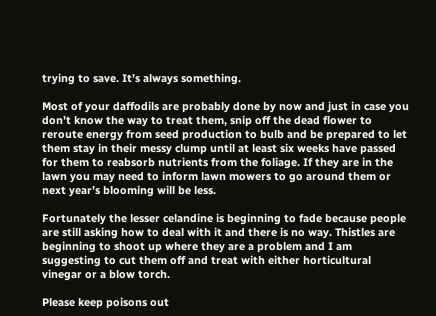trying to save. It’s always something.

Most of your daffodils are probably done by now and just in case you don’t know the way to treat them, snip off the dead flower to reroute energy from seed production to bulb and be prepared to let them stay in their messy clump until at least six weeks have passed for them to reabsorb nutrients from the foliage. If they are in the lawn you may need to inform lawn mowers to go around them or next year’s blooming will be less.

Fortunately the lesser celandine is beginning to fade because people are still asking how to deal with it and there is no way. Thistles are beginning to shoot up where they are a problem and I am suggesting to cut them off and treat with either horticultural vinegar or a blow torch.

Please keep poisons out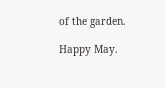of the garden.

Happy May.